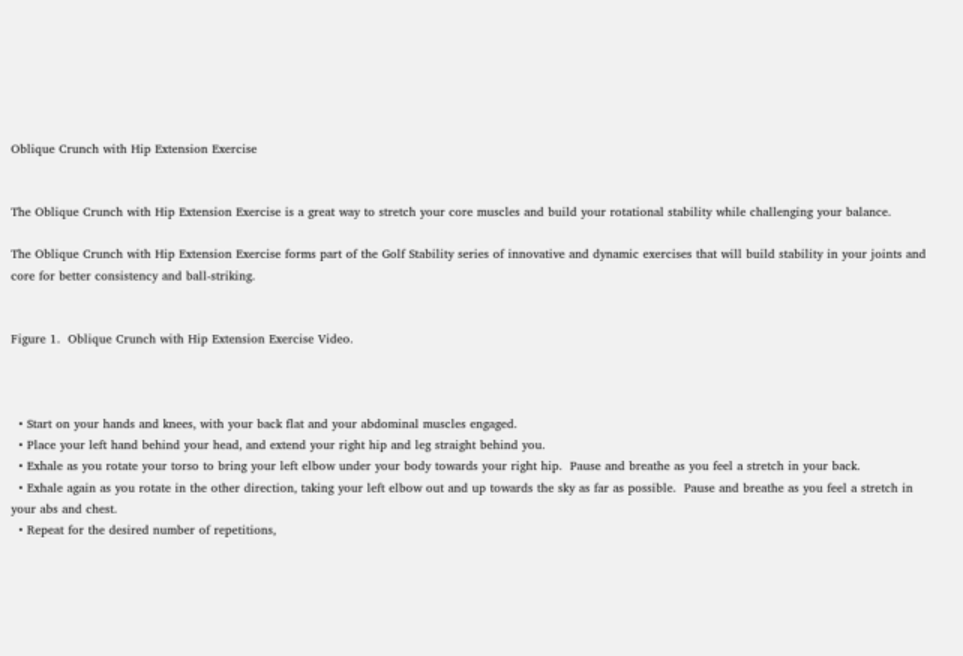Oblique Crunch with Hip Extension Exercise


The Oblique Crunch with Hip Extension Exercise is a great way to stretch your core muscles and build your rotational stability while challenging your balance.

The Oblique Crunch with Hip Extension Exercise forms part of the Golf Stability series of innovative and dynamic exercises that will build stability in your joints and core for better consistency and ball-striking.


Figure 1.  Oblique Crunch with Hip Extension Exercise Video.



  • Start on your hands and knees, with your back flat and your abdominal muscles engaged.
  • Place your left hand behind your head, and extend your right hip and leg straight behind you.
  • Exhale as you rotate your torso to bring your left elbow under your body towards your right hip.  Pause and breathe as you feel a stretch in your back.
  • Exhale again as you rotate in the other direction, taking your left elbow out and up towards the sky as far as possible.  Pause and breathe as you feel a stretch in your abs and chest.
  • Repeat for the desired number of repetitions,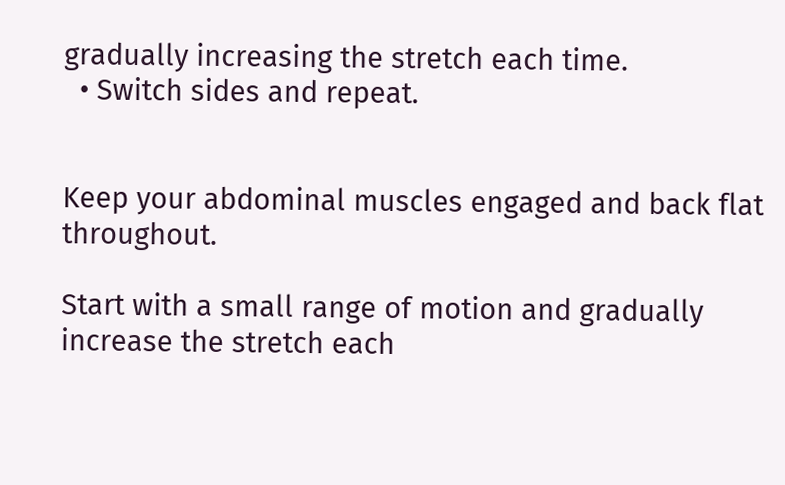gradually increasing the stretch each time.
  • Switch sides and repeat.


Keep your abdominal muscles engaged and back flat throughout.

Start with a small range of motion and gradually increase the stretch each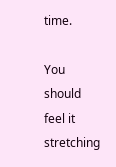time.

You should feel it stretching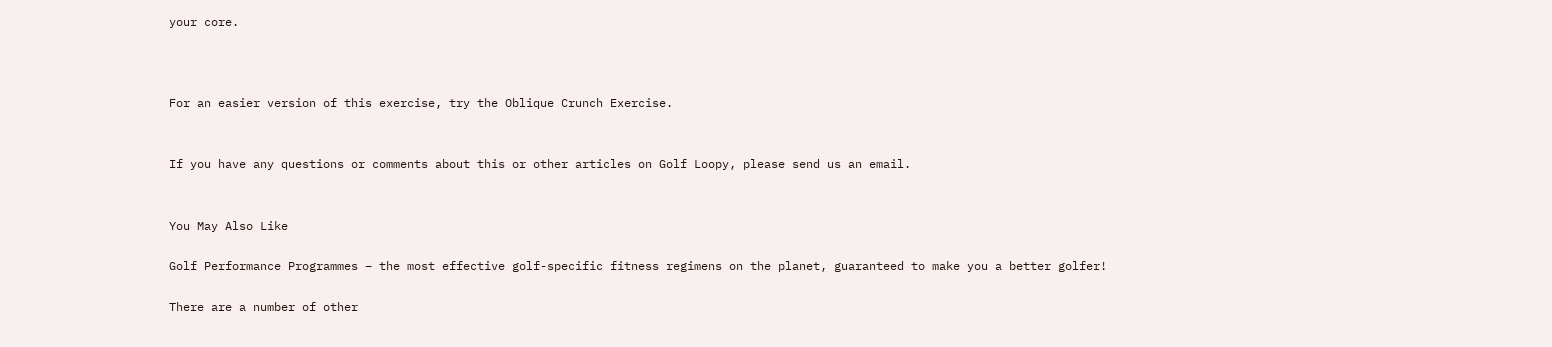your core.



For an easier version of this exercise, try the Oblique Crunch Exercise.


If you have any questions or comments about this or other articles on Golf Loopy, please send us an email.


You May Also Like

Golf Performance Programmes – the most effective golf-specific fitness regimens on the planet, guaranteed to make you a better golfer!

There are a number of other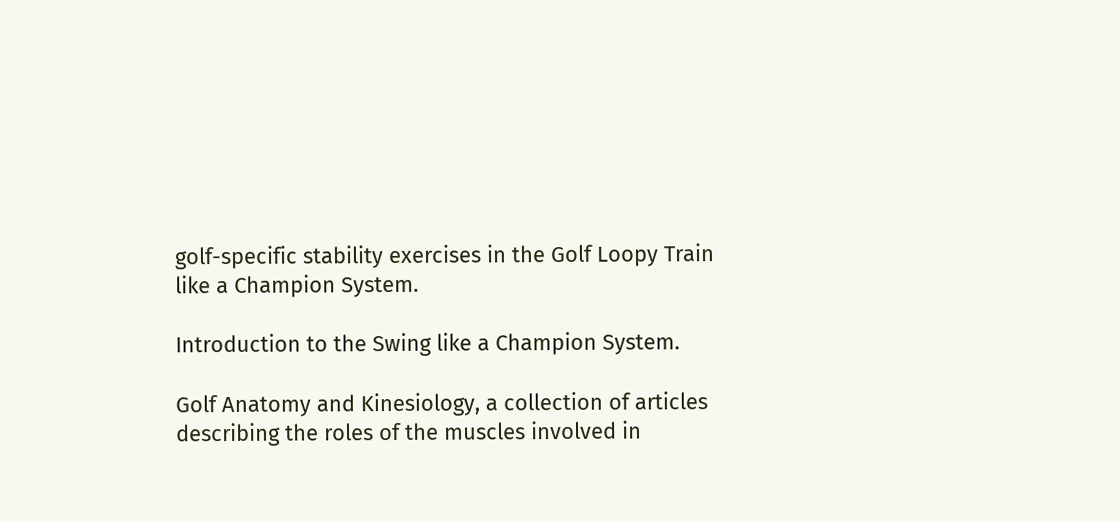golf-specific stability exercises in the Golf Loopy Train like a Champion System.

Introduction to the Swing like a Champion System.

Golf Anatomy and Kinesiology, a collection of articles describing the roles of the muscles involved in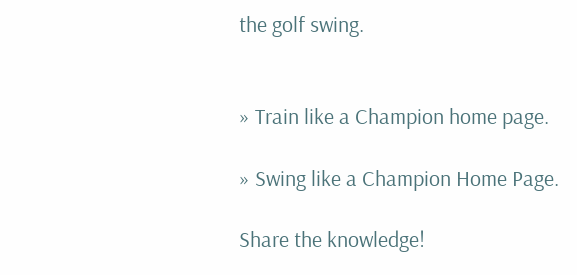the golf swing.


» Train like a Champion home page.

» Swing like a Champion Home Page.

Share the knowledge!